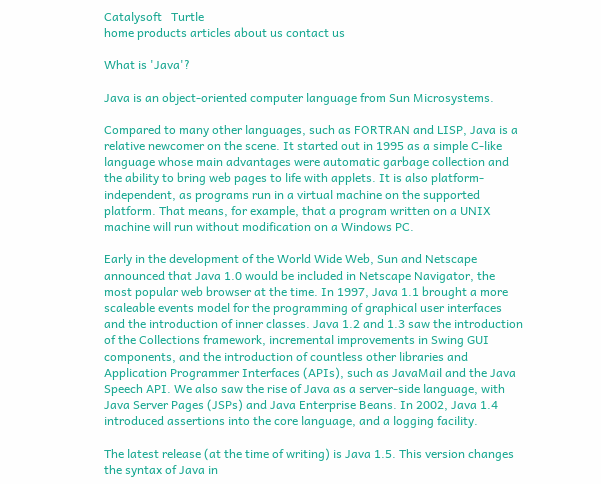Catalysoft   Turtle
home products articles about us contact us

What is 'Java'?

Java is an object-oriented computer language from Sun Microsystems.

Compared to many other languages, such as FORTRAN and LISP, Java is a relative newcomer on the scene. It started out in 1995 as a simple C-like language whose main advantages were automatic garbage collection and the ability to bring web pages to life with applets. It is also platform-independent, as programs run in a virtual machine on the supported platform. That means, for example, that a program written on a UNIX machine will run without modification on a Windows PC.

Early in the development of the World Wide Web, Sun and Netscape announced that Java 1.0 would be included in Netscape Navigator, the most popular web browser at the time. In 1997, Java 1.1 brought a more scaleable events model for the programming of graphical user interfaces and the introduction of inner classes. Java 1.2 and 1.3 saw the introduction of the Collections framework, incremental improvements in Swing GUI components, and the introduction of countless other libraries and Application Programmer Interfaces (APIs), such as JavaMail and the Java Speech API. We also saw the rise of Java as a server-side language, with Java Server Pages (JSPs) and Java Enterprise Beans. In 2002, Java 1.4 introduced assertions into the core language, and a logging facility.

The latest release (at the time of writing) is Java 1.5. This version changes the syntax of Java in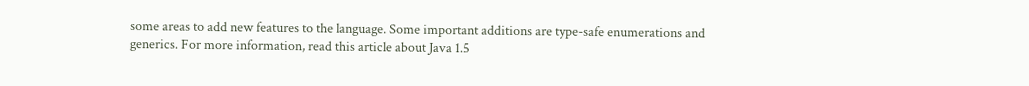some areas to add new features to the language. Some important additions are type-safe enumerations and generics. For more information, read this article about Java 1.5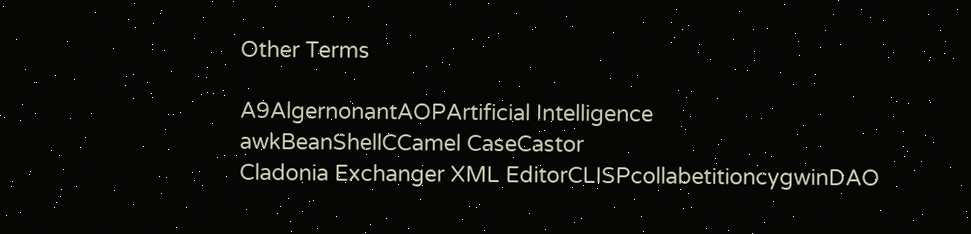Other Terms

A9AlgernonantAOPArtificial Intelligence
awkBeanShellCCamel CaseCastor
Cladonia Exchanger XML EditorCLISPcollabetitioncygwinDAO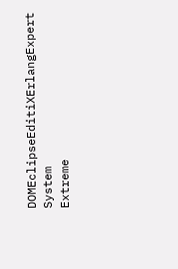DOMEclipseEditiXErlangExpert System
Extreme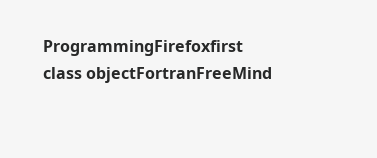ProgrammingFirefoxfirst class objectFortranFreeMind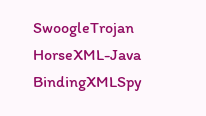SwoogleTrojan HorseXML-Java BindingXMLSpy